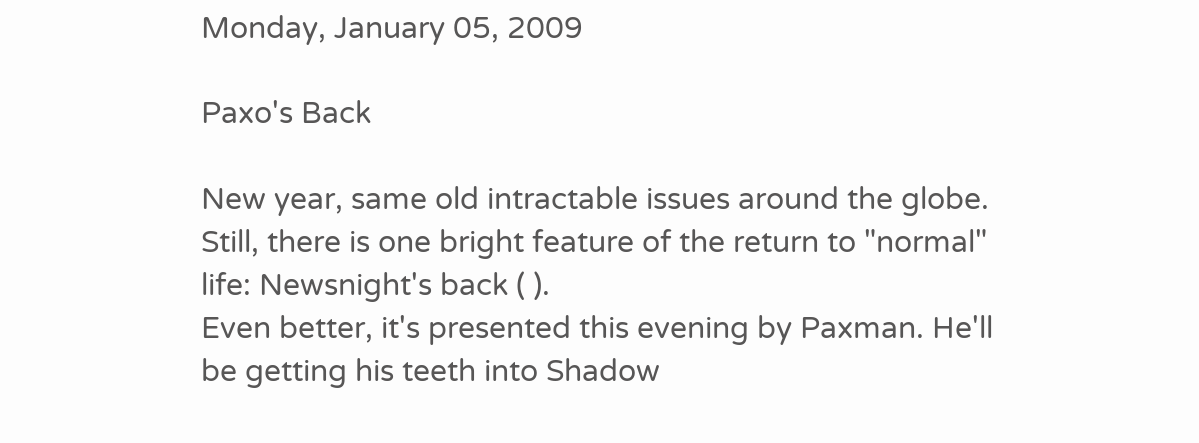Monday, January 05, 2009

Paxo's Back

New year, same old intractable issues around the globe. Still, there is one bright feature of the return to "normal" life: Newsnight's back ( ).
Even better, it's presented this evening by Paxman. He'll be getting his teeth into Shadow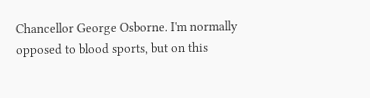Chancellor George Osborne. I'm normally opposed to blood sports, but on this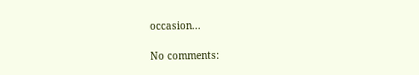occasion...

No comments: